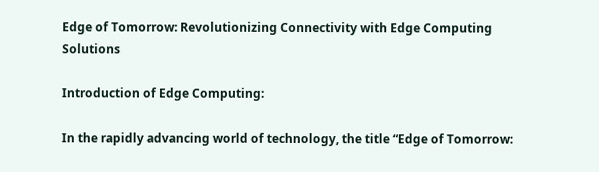Edge of Tomorrow: Revolutionizing Connectivity with Edge Computing Solutions

Introduction of Edge Computing:

In the rapidly advancing world of technology, the title “Edge of Tomorrow: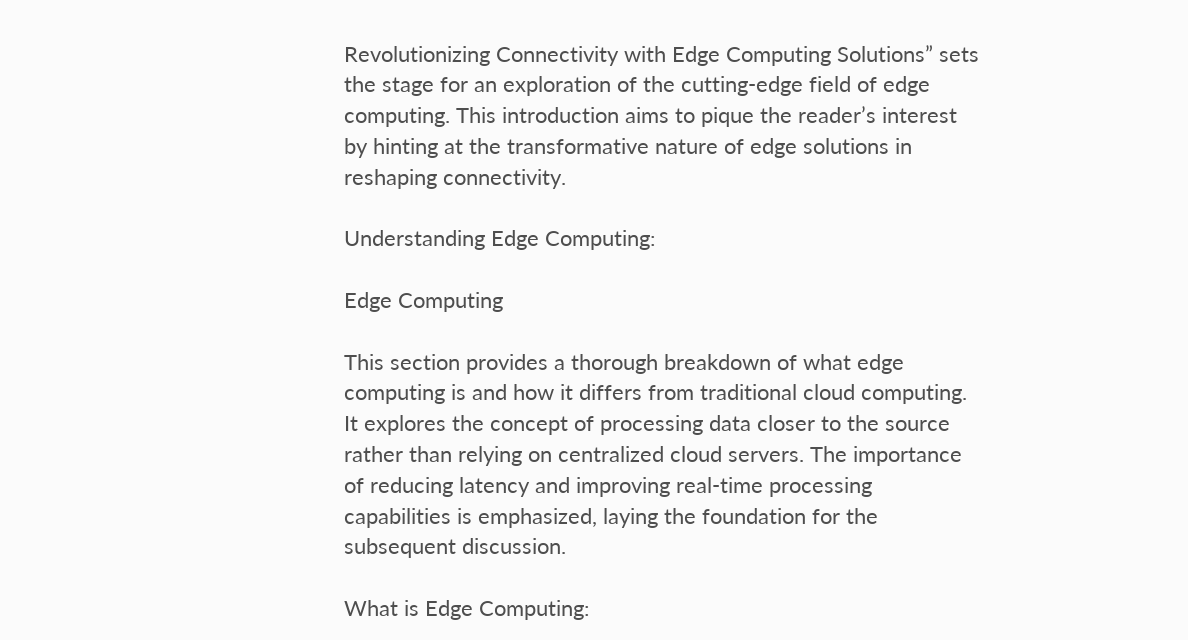Revolutionizing Connectivity with Edge Computing Solutions” sets the stage for an exploration of the cutting-edge field of edge computing. This introduction aims to pique the reader’s interest by hinting at the transformative nature of edge solutions in reshaping connectivity.

Understanding Edge Computing:

Edge Computing

This section provides a thorough breakdown of what edge computing is and how it differs from traditional cloud computing. It explores the concept of processing data closer to the source rather than relying on centralized cloud servers. The importance of reducing latency and improving real-time processing capabilities is emphasized, laying the foundation for the subsequent discussion.

What is Edge Computing: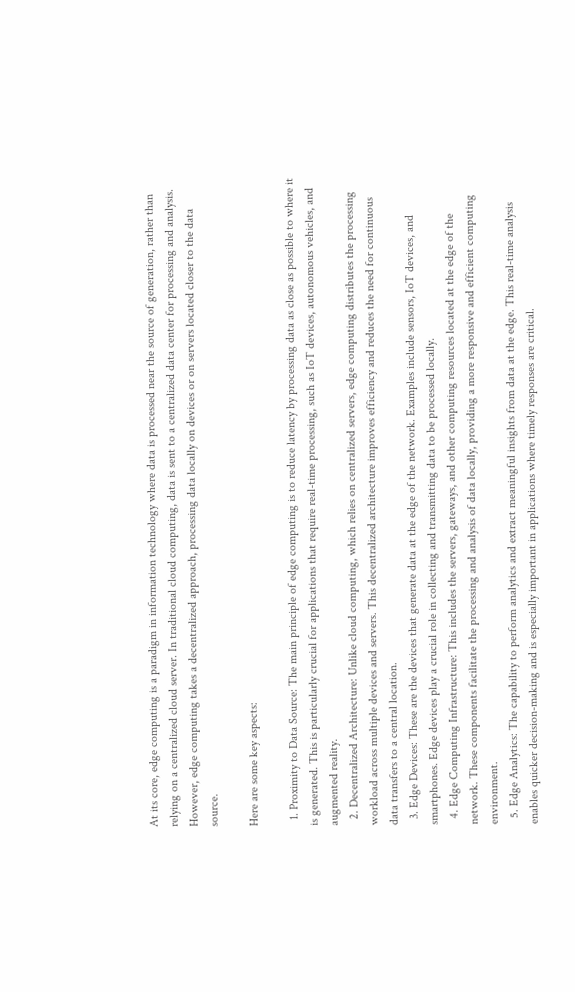At its core, edge computing is a paradigm in information technology where data is processed near the source of generation, rather than relying on a centralized cloud server. In traditional cloud computing, data is sent to a centralized data center for processing and analysis. However, edge computing takes a decentralized approach, processing data locally on devices or on servers located closer to the data source.

Here are some key aspects:

  1. Proximity to Data Source: The main principle of edge computing is to reduce latency by processing data as close as possible to where it is generated. This is particularly crucial for applications that require real-time processing, such as IoT devices, autonomous vehicles, and augmented reality.
  2. Decentralized Architecture: Unlike cloud computing, which relies on centralized servers, edge computing distributes the processing workload across multiple devices and servers. This decentralized architecture improves efficiency and reduces the need for continuous data transfers to a central location.
  3. Edge Devices: These are the devices that generate data at the edge of the network. Examples include sensors, IoT devices, and smartphones. Edge devices play a crucial role in collecting and transmitting data to be processed locally.
  4. Edge Computing Infrastructure: This includes the servers, gateways, and other computing resources located at the edge of the network. These components facilitate the processing and analysis of data locally, providing a more responsive and efficient computing environment.
  5. Edge Analytics: The capability to perform analytics and extract meaningful insights from data at the edge. This real-time analysis enables quicker decision-making and is especially important in applications where timely responses are critical.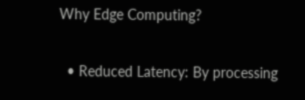Why Edge Computing?

  • Reduced Latency: By processing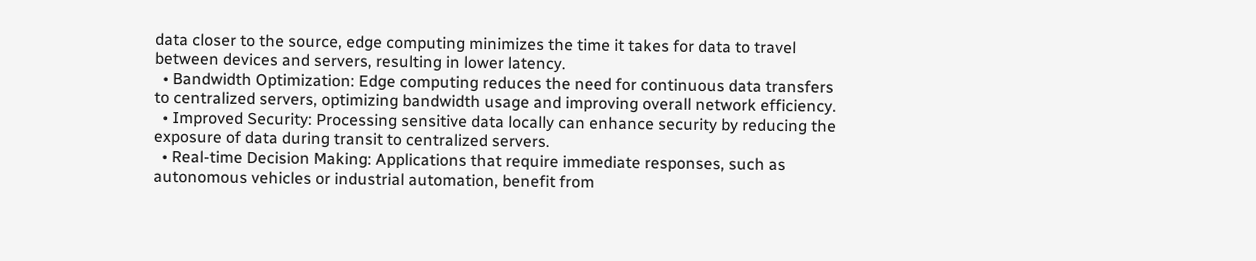data closer to the source, edge computing minimizes the time it takes for data to travel between devices and servers, resulting in lower latency.
  • Bandwidth Optimization: Edge computing reduces the need for continuous data transfers to centralized servers, optimizing bandwidth usage and improving overall network efficiency.
  • Improved Security: Processing sensitive data locally can enhance security by reducing the exposure of data during transit to centralized servers.
  • Real-time Decision Making: Applications that require immediate responses, such as autonomous vehicles or industrial automation, benefit from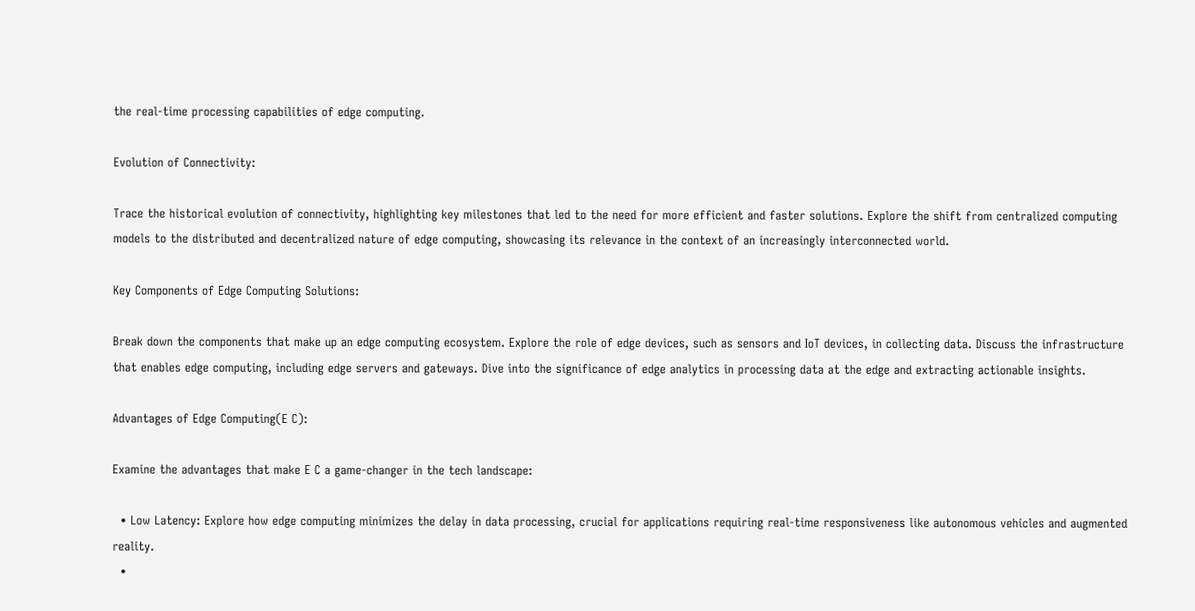the real-time processing capabilities of edge computing.

Evolution of Connectivity:

Trace the historical evolution of connectivity, highlighting key milestones that led to the need for more efficient and faster solutions. Explore the shift from centralized computing models to the distributed and decentralized nature of edge computing, showcasing its relevance in the context of an increasingly interconnected world.

Key Components of Edge Computing Solutions:

Break down the components that make up an edge computing ecosystem. Explore the role of edge devices, such as sensors and IoT devices, in collecting data. Discuss the infrastructure that enables edge computing, including edge servers and gateways. Dive into the significance of edge analytics in processing data at the edge and extracting actionable insights.

Advantages of Edge Computing(E C):

Examine the advantages that make E C a game-changer in the tech landscape:

  • Low Latency: Explore how edge computing minimizes the delay in data processing, crucial for applications requiring real-time responsiveness like autonomous vehicles and augmented reality.
  •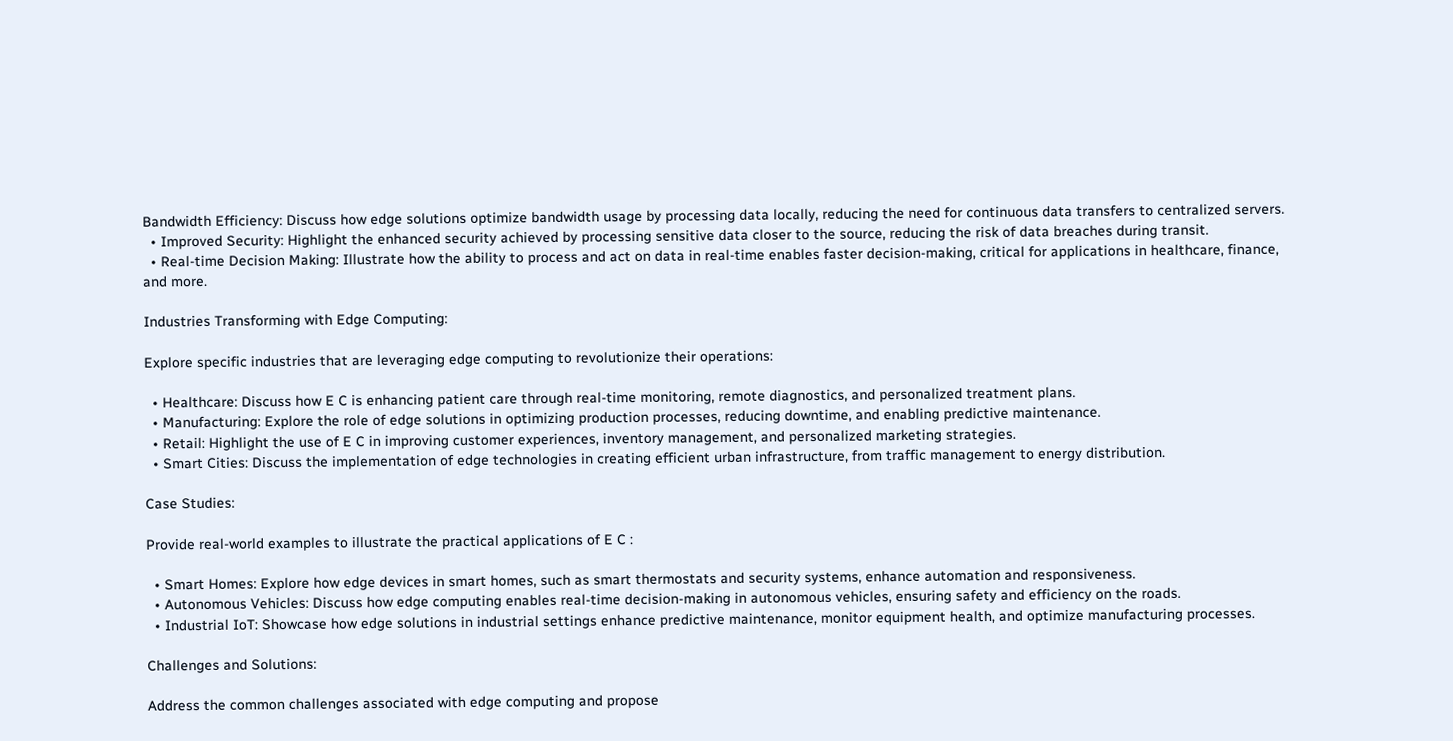Bandwidth Efficiency: Discuss how edge solutions optimize bandwidth usage by processing data locally, reducing the need for continuous data transfers to centralized servers.
  • Improved Security: Highlight the enhanced security achieved by processing sensitive data closer to the source, reducing the risk of data breaches during transit.
  • Real-time Decision Making: Illustrate how the ability to process and act on data in real-time enables faster decision-making, critical for applications in healthcare, finance, and more.

Industries Transforming with Edge Computing:

Explore specific industries that are leveraging edge computing to revolutionize their operations:

  • Healthcare: Discuss how E C is enhancing patient care through real-time monitoring, remote diagnostics, and personalized treatment plans.
  • Manufacturing: Explore the role of edge solutions in optimizing production processes, reducing downtime, and enabling predictive maintenance.
  • Retail: Highlight the use of E C in improving customer experiences, inventory management, and personalized marketing strategies.
  • Smart Cities: Discuss the implementation of edge technologies in creating efficient urban infrastructure, from traffic management to energy distribution.

Case Studies:

Provide real-world examples to illustrate the practical applications of E C :

  • Smart Homes: Explore how edge devices in smart homes, such as smart thermostats and security systems, enhance automation and responsiveness.
  • Autonomous Vehicles: Discuss how edge computing enables real-time decision-making in autonomous vehicles, ensuring safety and efficiency on the roads.
  • Industrial IoT: Showcase how edge solutions in industrial settings enhance predictive maintenance, monitor equipment health, and optimize manufacturing processes.

Challenges and Solutions:

Address the common challenges associated with edge computing and propose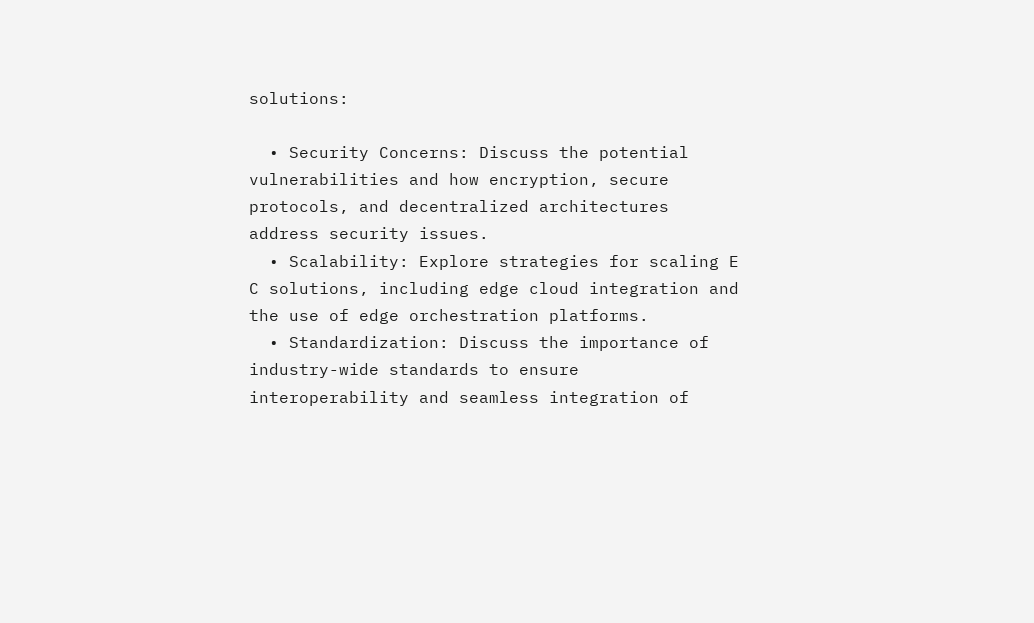solutions:

  • Security Concerns: Discuss the potential vulnerabilities and how encryption, secure protocols, and decentralized architectures address security issues.
  • Scalability: Explore strategies for scaling E C solutions, including edge cloud integration and the use of edge orchestration platforms.
  • Standardization: Discuss the importance of industry-wide standards to ensure interoperability and seamless integration of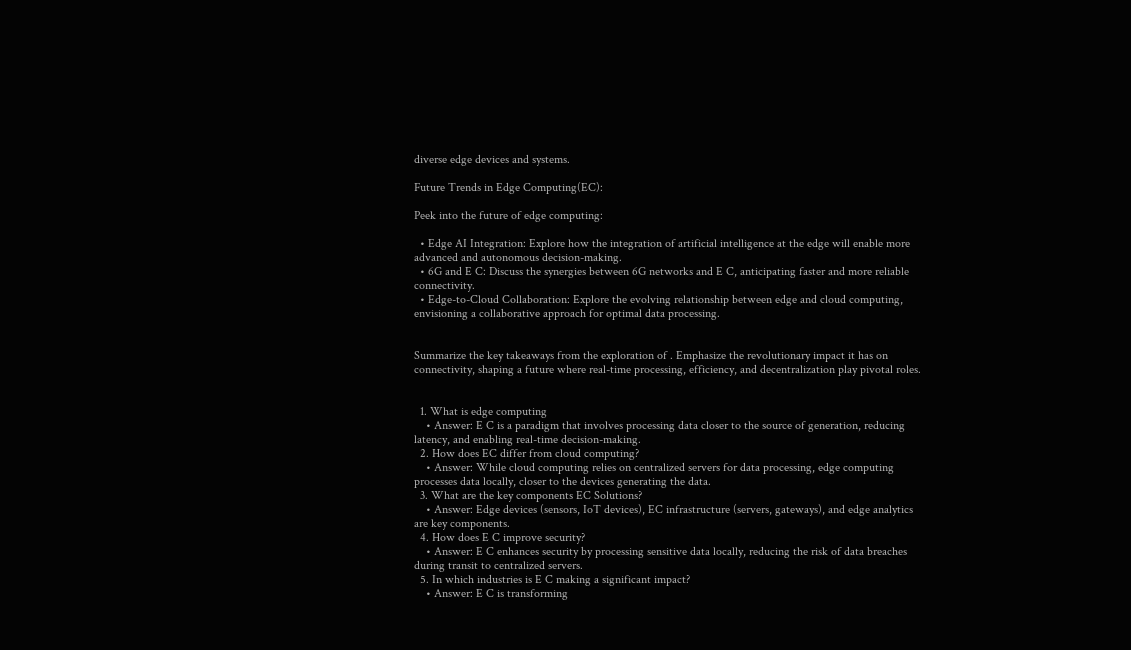diverse edge devices and systems.

Future Trends in Edge Computing(EC):

Peek into the future of edge computing:

  • Edge AI Integration: Explore how the integration of artificial intelligence at the edge will enable more advanced and autonomous decision-making.
  • 6G and E C: Discuss the synergies between 6G networks and E C, anticipating faster and more reliable connectivity.
  • Edge-to-Cloud Collaboration: Explore the evolving relationship between edge and cloud computing, envisioning a collaborative approach for optimal data processing.


Summarize the key takeaways from the exploration of . Emphasize the revolutionary impact it has on connectivity, shaping a future where real-time processing, efficiency, and decentralization play pivotal roles.


  1. What is edge computing
    • Answer: E C is a paradigm that involves processing data closer to the source of generation, reducing latency, and enabling real-time decision-making.
  2. How does EC differ from cloud computing?
    • Answer: While cloud computing relies on centralized servers for data processing, edge computing processes data locally, closer to the devices generating the data.
  3. What are the key components EC Solutions?
    • Answer: Edge devices (sensors, IoT devices), EC infrastructure (servers, gateways), and edge analytics are key components.
  4. How does E C improve security?
    • Answer: E C enhances security by processing sensitive data locally, reducing the risk of data breaches during transit to centralized servers.
  5. In which industries is E C making a significant impact?
    • Answer: E C is transforming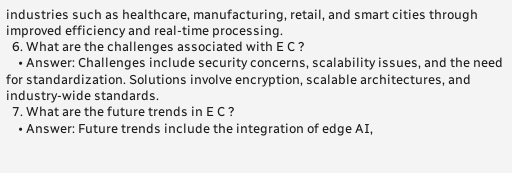industries such as healthcare, manufacturing, retail, and smart cities through improved efficiency and real-time processing.
  6. What are the challenges associated with E C ?
    • Answer: Challenges include security concerns, scalability issues, and the need for standardization. Solutions involve encryption, scalable architectures, and industry-wide standards.
  7. What are the future trends in E C ?
    • Answer: Future trends include the integration of edge AI,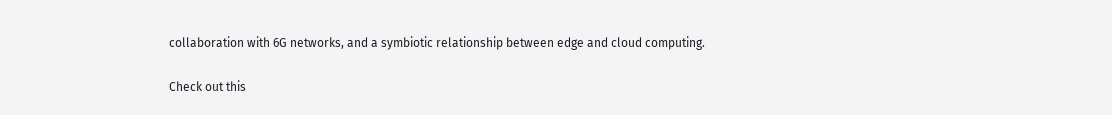collaboration with 6G networks, and a symbiotic relationship between edge and cloud computing.

Check out this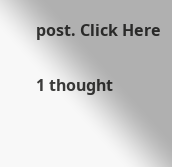post. Click Here

1 thought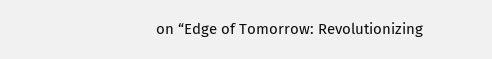on “Edge of Tomorrow: Revolutionizing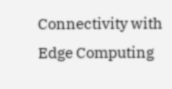Connectivity with Edge Computing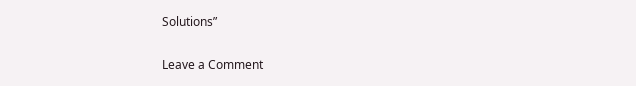Solutions”

Leave a Comment